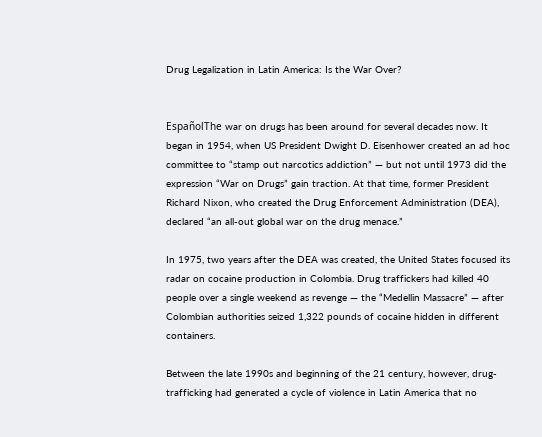Drug Legalization in Latin America: Is the War Over?


EspañolThe war on drugs has been around for several decades now. It began in 1954, when US President Dwight D. Eisenhower created an ad hoc committee to “stamp out narcotics addiction” — but not until 1973 did the expression “War on Drugs” gain traction. At that time, former President Richard Nixon, who created the Drug Enforcement Administration (DEA), declared “an all-out global war on the drug menace.”

In 1975, two years after the DEA was created, the United States focused its radar on cocaine production in Colombia. Drug traffickers had killed 40 people over a single weekend as revenge — the “Medellin Massacre” — after Colombian authorities seized 1,322 pounds of cocaine hidden in different containers.

Between the late 1990s and beginning of the 21 century, however, drug-trafficking had generated a cycle of violence in Latin America that no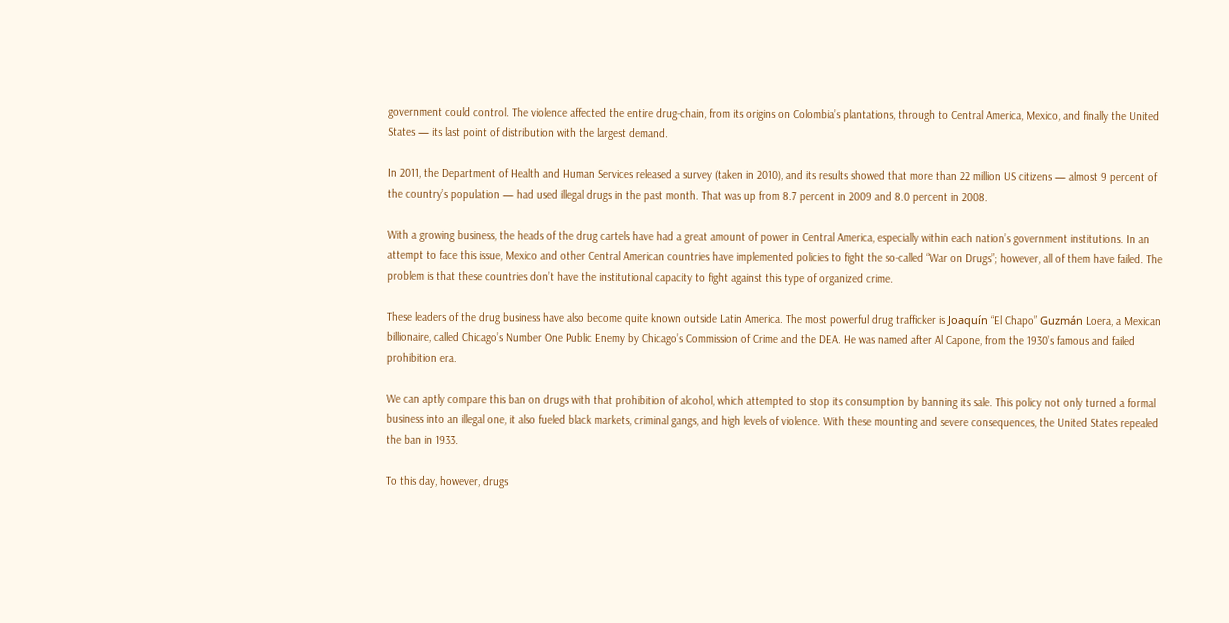government could control. The violence affected the entire drug-chain, from its origins on Colombia’s plantations, through to Central America, Mexico, and finally the United States — its last point of distribution with the largest demand.

In 2011, the Department of Health and Human Services released a survey (taken in 2010), and its results showed that more than 22 million US citizens — almost 9 percent of the country’s population — had used illegal drugs in the past month. That was up from 8.7 percent in 2009 and 8.0 percent in 2008.

With a growing business, the heads of the drug cartels have had a great amount of power in Central America, especially within each nation’s government institutions. In an attempt to face this issue, Mexico and other Central American countries have implemented policies to fight the so-called “War on Drugs”; however, all of them have failed. The problem is that these countries don’t have the institutional capacity to fight against this type of organized crime.

These leaders of the drug business have also become quite known outside Latin America. The most powerful drug trafficker is Joaquín “El Chapo” Guzmán Loera, a Mexican billionaire, called Chicago’s Number One Public Enemy by Chicago’s Commission of Crime and the DEA. He was named after Al Capone, from the 1930’s famous and failed prohibition era.

We can aptly compare this ban on drugs with that prohibition of alcohol, which attempted to stop its consumption by banning its sale. This policy not only turned a formal business into an illegal one, it also fueled black markets, criminal gangs, and high levels of violence. With these mounting and severe consequences, the United States repealed the ban in 1933.

To this day, however, drugs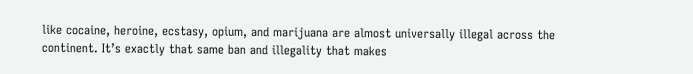like cocaine, heroine, ecstasy, opium, and marijuana are almost universally illegal across the continent. It’s exactly that same ban and illegality that makes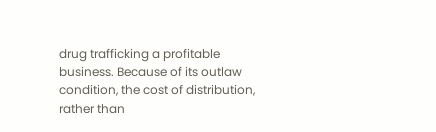drug trafficking a profitable business. Because of its outlaw condition, the cost of distribution, rather than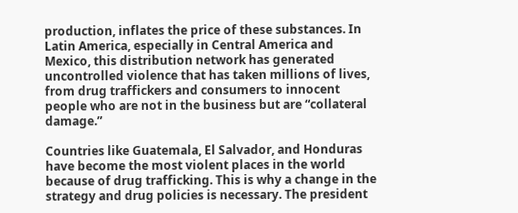production, inflates the price of these substances. In Latin America, especially in Central America and Mexico, this distribution network has generated uncontrolled violence that has taken millions of lives, from drug traffickers and consumers to innocent people who are not in the business but are “collateral damage.”

Countries like Guatemala, El Salvador, and Honduras have become the most violent places in the world because of drug trafficking. This is why a change in the strategy and drug policies is necessary. The president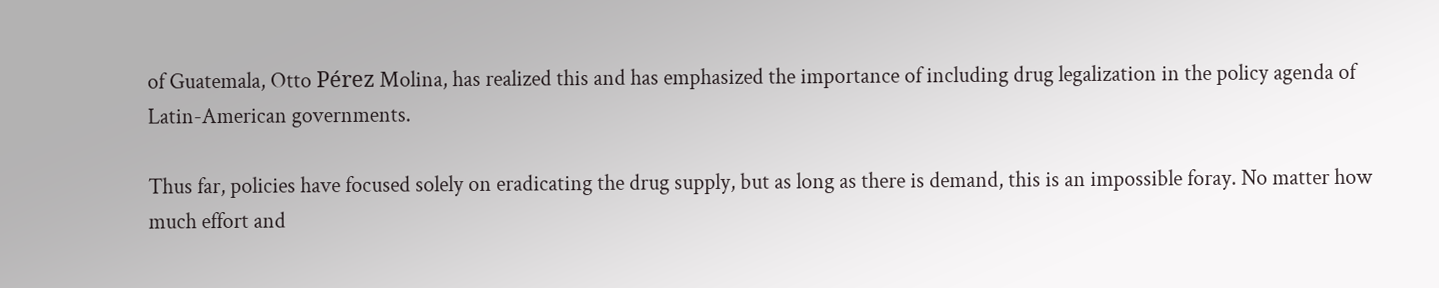of Guatemala, Otto Pérez Molina, has realized this and has emphasized the importance of including drug legalization in the policy agenda of Latin-American governments.

Thus far, policies have focused solely on eradicating the drug supply, but as long as there is demand, this is an impossible foray. No matter how much effort and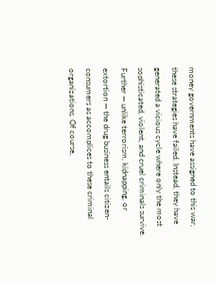money governments have assigned to this war, these strategies have failed. Instead, they have generated a vicious cycle where only the most sophisticated, violent, and cruel criminals survive. Further — unlike terrorism, kidnapping, or extortion — the drug business entails citizen-consumers as accomplices to these criminal organizations. Of course,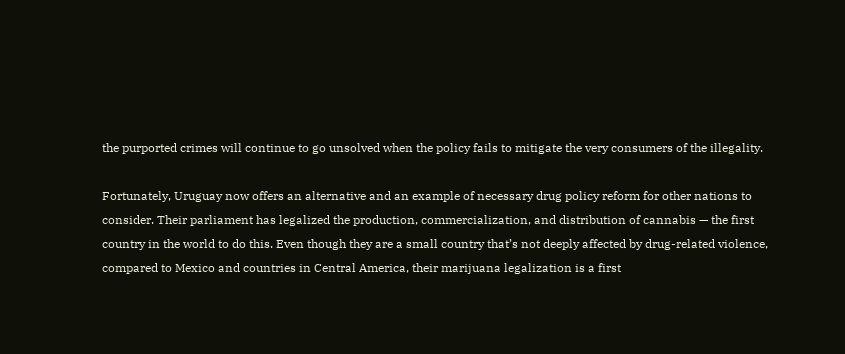the purported crimes will continue to go unsolved when the policy fails to mitigate the very consumers of the illegality.

Fortunately, Uruguay now offers an alternative and an example of necessary drug policy reform for other nations to consider. Their parliament has legalized the production, commercialization, and distribution of cannabis — the first country in the world to do this. Even though they are a small country that’s not deeply affected by drug-related violence, compared to Mexico and countries in Central America, their marijuana legalization is a first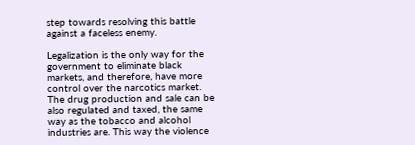step towards resolving this battle against a faceless enemy.

Legalization is the only way for the government to eliminate black markets, and therefore, have more control over the narcotics market. The drug production and sale can be also regulated and taxed, the same way as the tobacco and alcohol industries are. This way the violence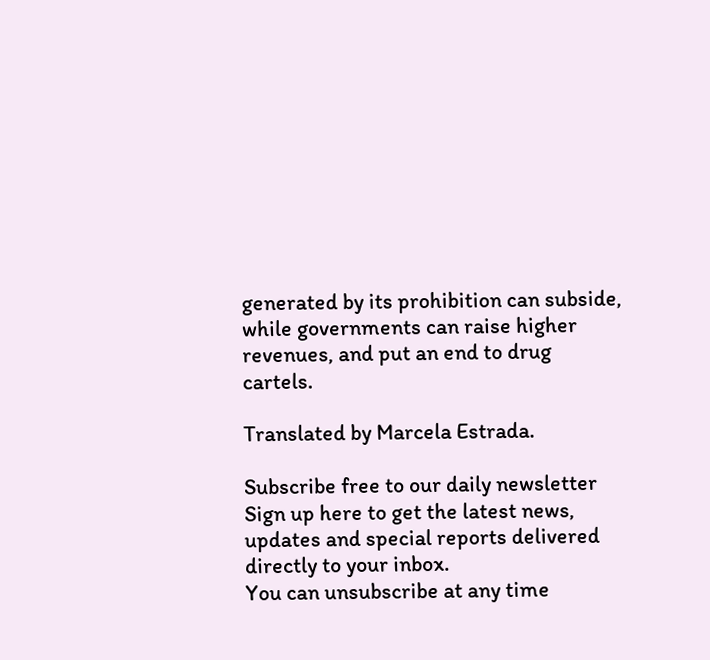generated by its prohibition can subside, while governments can raise higher revenues, and put an end to drug cartels.

Translated by Marcela Estrada.

Subscribe free to our daily newsletter
Sign up here to get the latest news, updates and special reports delivered directly to your inbox.
You can unsubscribe at any time